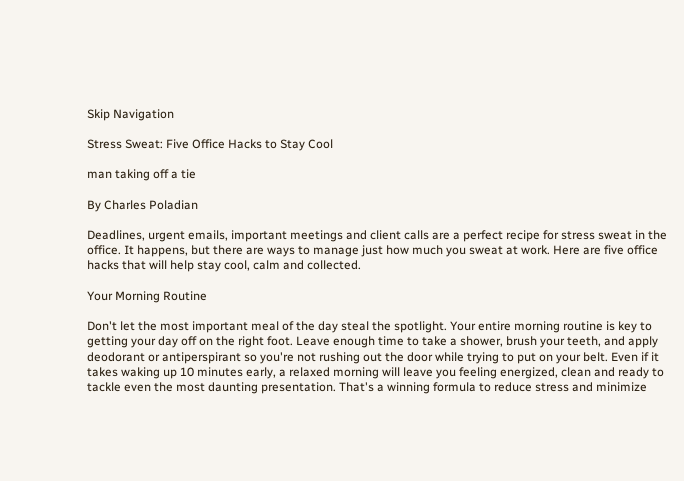Skip Navigation

Stress Sweat: Five Office Hacks to Stay Cool

man taking off a tie

By Charles Poladian

Deadlines, urgent emails, important meetings and client calls are a perfect recipe for stress sweat in the office. It happens, but there are ways to manage just how much you sweat at work. Here are five office hacks that will help stay cool, calm and collected.

Your Morning Routine

Don't let the most important meal of the day steal the spotlight. Your entire morning routine is key to getting your day off on the right foot. Leave enough time to take a shower, brush your teeth, and apply deodorant or antiperspirant so you're not rushing out the door while trying to put on your belt. Even if it takes waking up 10 minutes early, a relaxed morning will leave you feeling energized, clean and ready to tackle even the most daunting presentation. That's a winning formula to reduce stress and minimize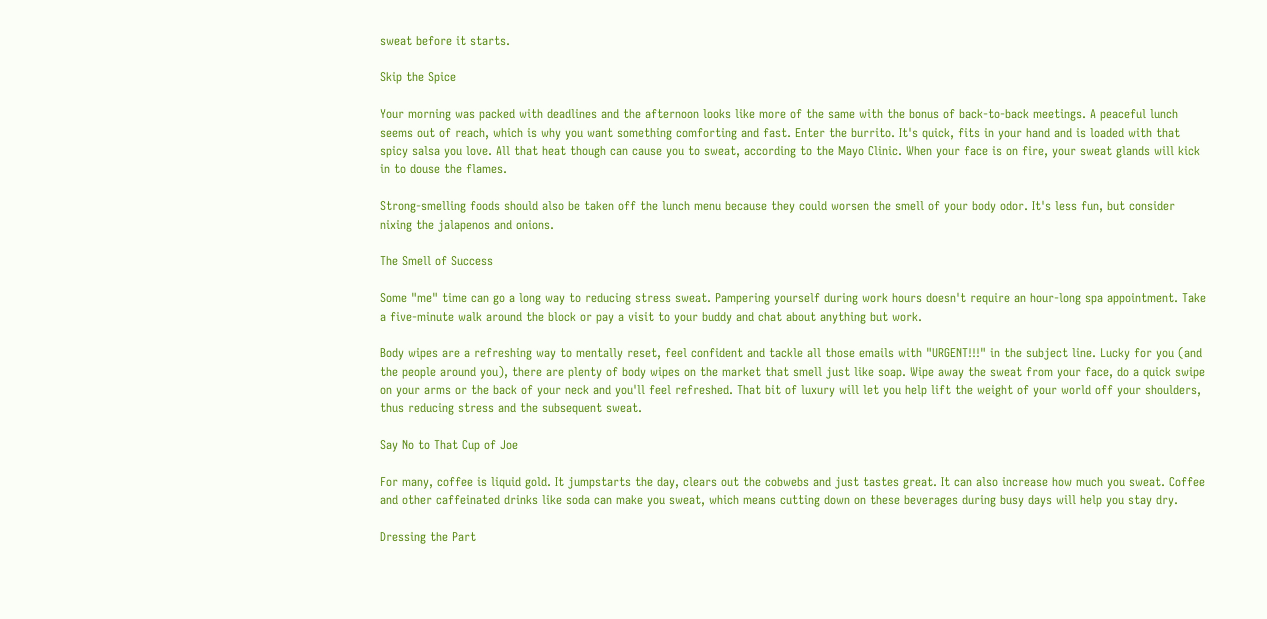sweat before it starts.

Skip the Spice

Your morning was packed with deadlines and the afternoon looks like more of the same with the bonus of back-to-back meetings. A peaceful lunch seems out of reach, which is why you want something comforting and fast. Enter the burrito. It's quick, fits in your hand and is loaded with that spicy salsa you love. All that heat though can cause you to sweat, according to the Mayo Clinic. When your face is on fire, your sweat glands will kick in to douse the flames.

Strong-smelling foods should also be taken off the lunch menu because they could worsen the smell of your body odor. It's less fun, but consider nixing the jalapenos and onions.

The Smell of Success

Some "me" time can go a long way to reducing stress sweat. Pampering yourself during work hours doesn't require an hour-long spa appointment. Take a five-minute walk around the block or pay a visit to your buddy and chat about anything but work.

Body wipes are a refreshing way to mentally reset, feel confident and tackle all those emails with "URGENT!!!" in the subject line. Lucky for you (and the people around you), there are plenty of body wipes on the market that smell just like soap. Wipe away the sweat from your face, do a quick swipe on your arms or the back of your neck and you'll feel refreshed. That bit of luxury will let you help lift the weight of your world off your shoulders, thus reducing stress and the subsequent sweat.

Say No to That Cup of Joe

For many, coffee is liquid gold. It jumpstarts the day, clears out the cobwebs and just tastes great. It can also increase how much you sweat. Coffee and other caffeinated drinks like soda can make you sweat, which means cutting down on these beverages during busy days will help you stay dry.

Dressing the Part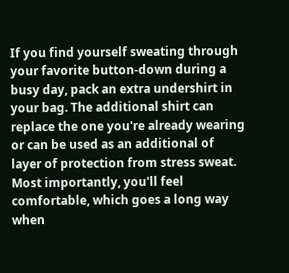If you find yourself sweating through your favorite button-down during a busy day, pack an extra undershirt in your bag. The additional shirt can replace the one you're already wearing or can be used as an additional of layer of protection from stress sweat. Most importantly, you'll feel comfortable, which goes a long way when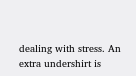dealing with stress. An extra undershirt is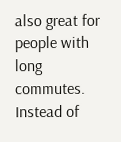also great for people with long commutes. Instead of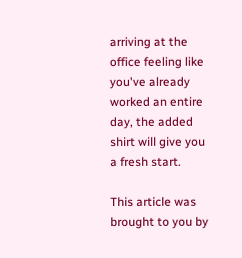arriving at the office feeling like you've already worked an entire day, the added shirt will give you a fresh start.

This article was brought to you by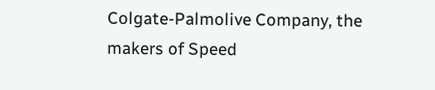Colgate-Palmolive Company, the makers of Speed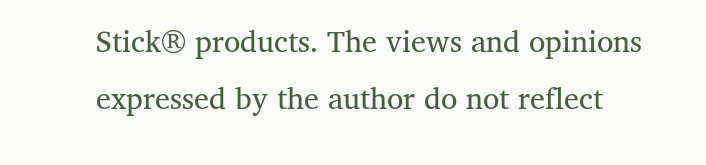Stick® products. The views and opinions expressed by the author do not reflect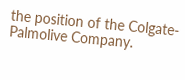the position of the Colgate-Palmolive Company.